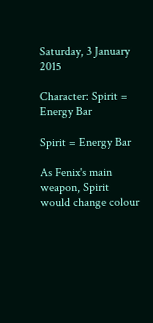Saturday, 3 January 2015

Character: Spirit = Energy Bar

Spirit = Energy Bar

As Fenix's main weapon, Spirit would change colour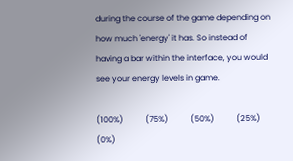during the course of the game depending on how much 'energy' it has. So instead of having a bar within the interface, you would see your energy levels in game.

(100%)           (75%)           (50%)           (25%)           (0%)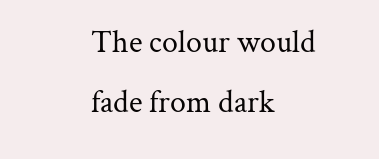The colour would fade from dark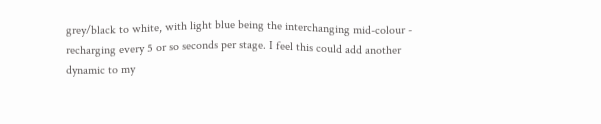grey/black to white, with light blue being the interchanging mid-colour - recharging every 5 or so seconds per stage. I feel this could add another dynamic to my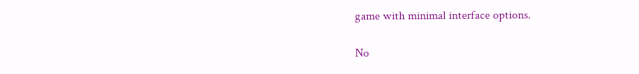game with minimal interface options.

No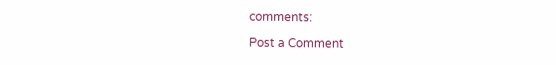comments:

Post a Comment